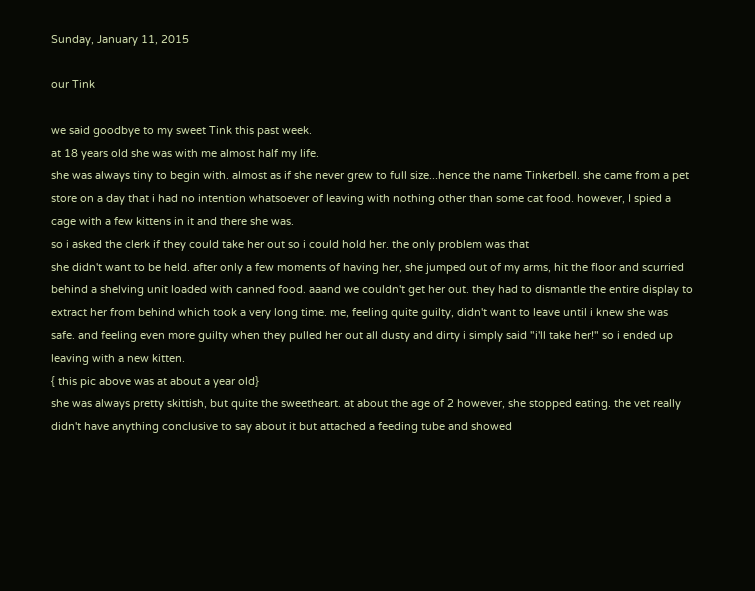Sunday, January 11, 2015

our Tink

we said goodbye to my sweet Tink this past week.
at 18 years old she was with me almost half my life.
she was always tiny to begin with. almost as if she never grew to full size...hence the name Tinkerbell. she came from a pet store on a day that i had no intention whatsoever of leaving with nothing other than some cat food. however, I spied a cage with a few kittens in it and there she was.
so i asked the clerk if they could take her out so i could hold her. the only problem was that
she didn't want to be held. after only a few moments of having her, she jumped out of my arms, hit the floor and scurried behind a shelving unit loaded with canned food. aaand we couldn't get her out. they had to dismantle the entire display to extract her from behind which took a very long time. me, feeling quite guilty, didn't want to leave until i knew she was safe. and feeling even more guilty when they pulled her out all dusty and dirty i simply said "i'll take her!" so i ended up leaving with a new kitten.
{ this pic above was at about a year old}
she was always pretty skittish, but quite the sweetheart. at about the age of 2 however, she stopped eating. the vet really didn't have anything conclusive to say about it but attached a feeding tube and showed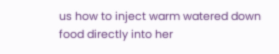us how to inject warm watered down food directly into her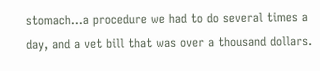stomach...a procedure we had to do several times a day, and a vet bill that was over a thousand dollars.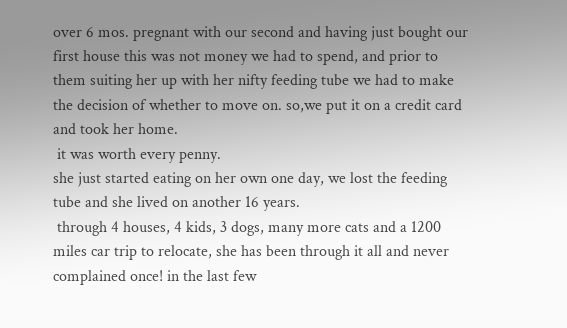over 6 mos. pregnant with our second and having just bought our first house this was not money we had to spend, and prior to them suiting her up with her nifty feeding tube we had to make the decision of whether to move on. so,we put it on a credit card and took her home.
 it was worth every penny.
she just started eating on her own one day, we lost the feeding tube and she lived on another 16 years.
 through 4 houses, 4 kids, 3 dogs, many more cats and a 1200 miles car trip to relocate, she has been through it all and never complained once! in the last few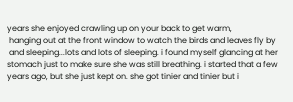years she enjoyed crawling up on your back to get warm,
 hanging out at the front window to watch the birds and leaves fly by
 and sleeping...lots and lots of sleeping. i found myself glancing at her stomach just to make sure she was still breathing. i started that a few years ago, but she just kept on. she got tinier and tinier but i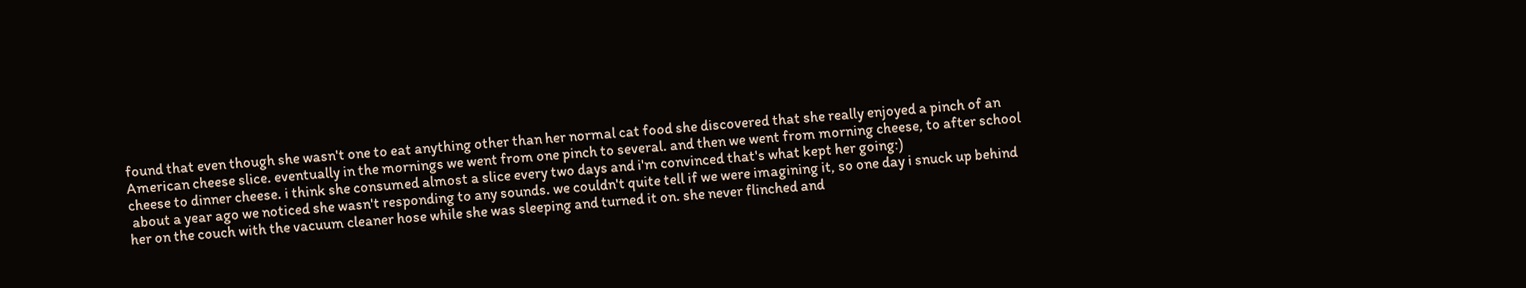found that even though she wasn't one to eat anything other than her normal cat food she discovered that she really enjoyed a pinch of an American cheese slice. eventually in the mornings we went from one pinch to several. and then we went from morning cheese, to after school cheese to dinner cheese. i think she consumed almost a slice every two days and i'm convinced that's what kept her going:)
 about a year ago we noticed she wasn't responding to any sounds. we couldn't quite tell if we were imagining it, so one day i snuck up behind her on the couch with the vacuum cleaner hose while she was sleeping and turned it on. she never flinched and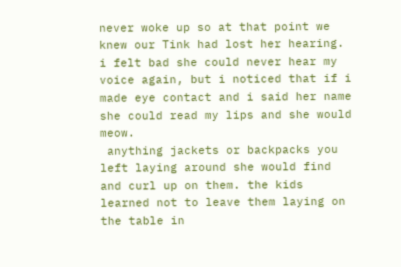never woke up so at that point we knew our Tink had lost her hearing. i felt bad she could never hear my voice again, but i noticed that if i made eye contact and i said her name she could read my lips and she would meow.
 anything jackets or backpacks you left laying around she would find and curl up on them. the kids learned not to leave them laying on the table in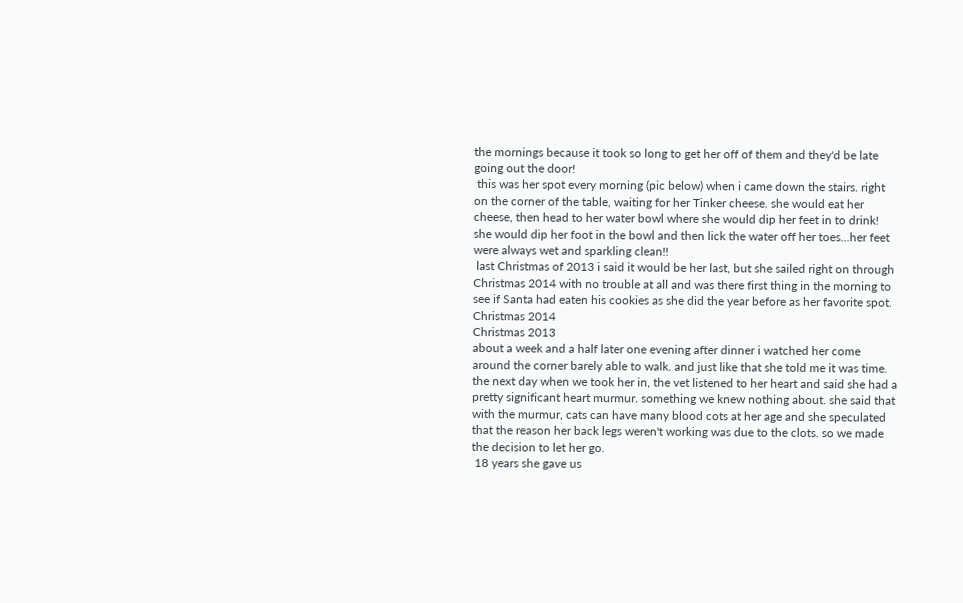the mornings because it took so long to get her off of them and they'd be late going out the door!
 this was her spot every morning (pic below) when i came down the stairs. right on the corner of the table, waiting for her Tinker cheese. she would eat her cheese, then head to her water bowl where she would dip her feet in to drink! she would dip her foot in the bowl and then lick the water off her toes...her feet were always wet and sparkling clean!!
 last Christmas of 2013 i said it would be her last, but she sailed right on through Christmas 2014 with no trouble at all and was there first thing in the morning to see if Santa had eaten his cookies as she did the year before as her favorite spot.
Christmas 2014
Christmas 2013
about a week and a half later one evening after dinner i watched her come around the corner barely able to walk. and just like that she told me it was time. the next day when we took her in, the vet listened to her heart and said she had a pretty significant heart murmur. something we knew nothing about. she said that with the murmur, cats can have many blood cots at her age and she speculated that the reason her back legs weren't working was due to the clots. so we made the decision to let her go.
 18 years she gave us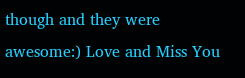though and they were awesome:) Love and Miss You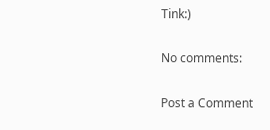Tink:)

No comments:

Post a Comment